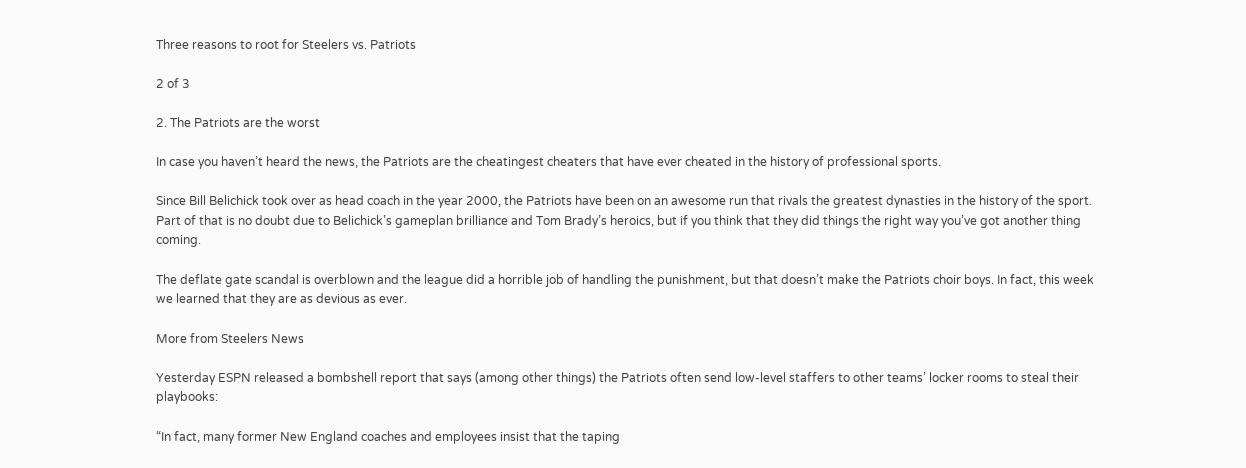Three reasons to root for Steelers vs. Patriots

2 of 3

2. The Patriots are the worst

In case you haven’t heard the news, the Patriots are the cheatingest cheaters that have ever cheated in the history of professional sports.

Since Bill Belichick took over as head coach in the year 2000, the Patriots have been on an awesome run that rivals the greatest dynasties in the history of the sport. Part of that is no doubt due to Belichick’s gameplan brilliance and Tom Brady’s heroics, but if you think that they did things the right way you’ve got another thing coming.

The deflate gate scandal is overblown and the league did a horrible job of handling the punishment, but that doesn’t make the Patriots choir boys. In fact, this week we learned that they are as devious as ever.

More from Steelers News

Yesterday ESPN released a bombshell report that says (among other things) the Patriots often send low-level staffers to other teams’ locker rooms to steal their playbooks:

“In fact, many former New England coaches and employees insist that the taping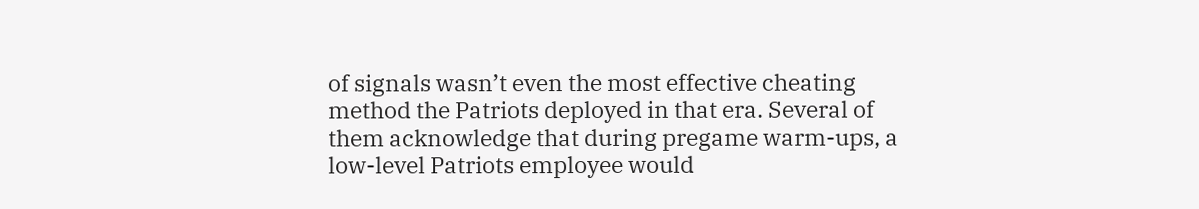of signals wasn’t even the most effective cheating method the Patriots deployed in that era. Several of them acknowledge that during pregame warm-ups, a low-level Patriots employee would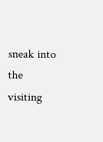sneak into the visiting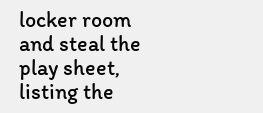locker room and steal the play sheet, listing the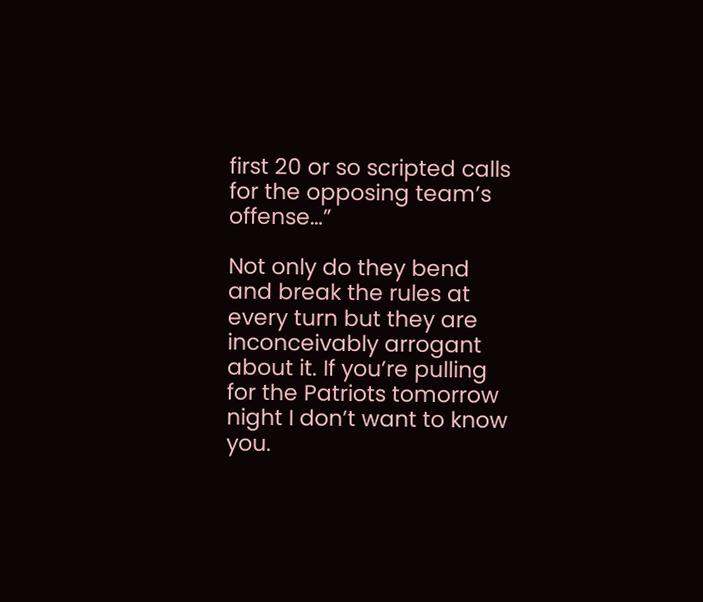first 20 or so scripted calls for the opposing team’s offense…”

Not only do they bend and break the rules at every turn but they are inconceivably arrogant about it. If you’re pulling for the Patriots tomorrow night I don’t want to know you.